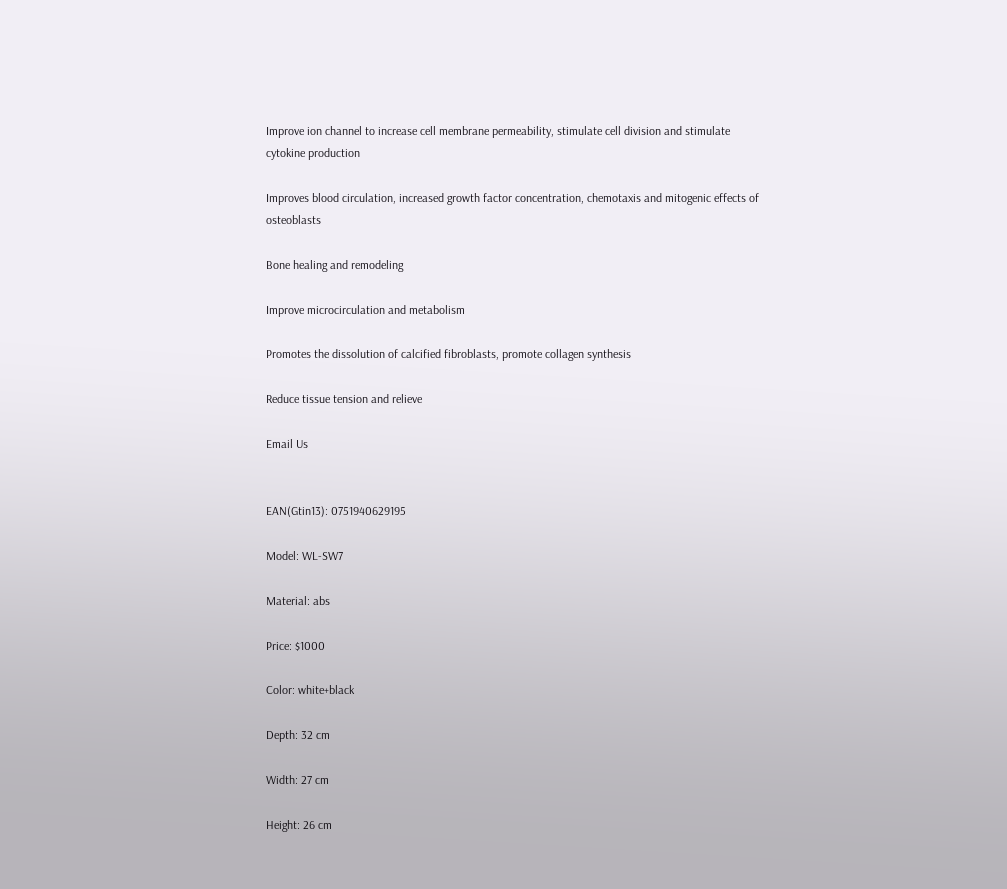Improve ion channel to increase cell membrane permeability, stimulate cell division and stimulate cytokine production

Improves blood circulation, increased growth factor concentration, chemotaxis and mitogenic effects of osteoblasts

Bone healing and remodeling

Improve microcirculation and metabolism

Promotes the dissolution of calcified fibroblasts, promote collagen synthesis

Reduce tissue tension and relieve

Email Us


EAN(Gtin13): 0751940629195

Model: WL-SW7

Material: abs

Price: $1000

Color: white+black

Depth: 32 cm

Width: 27 cm

Height: 26 cm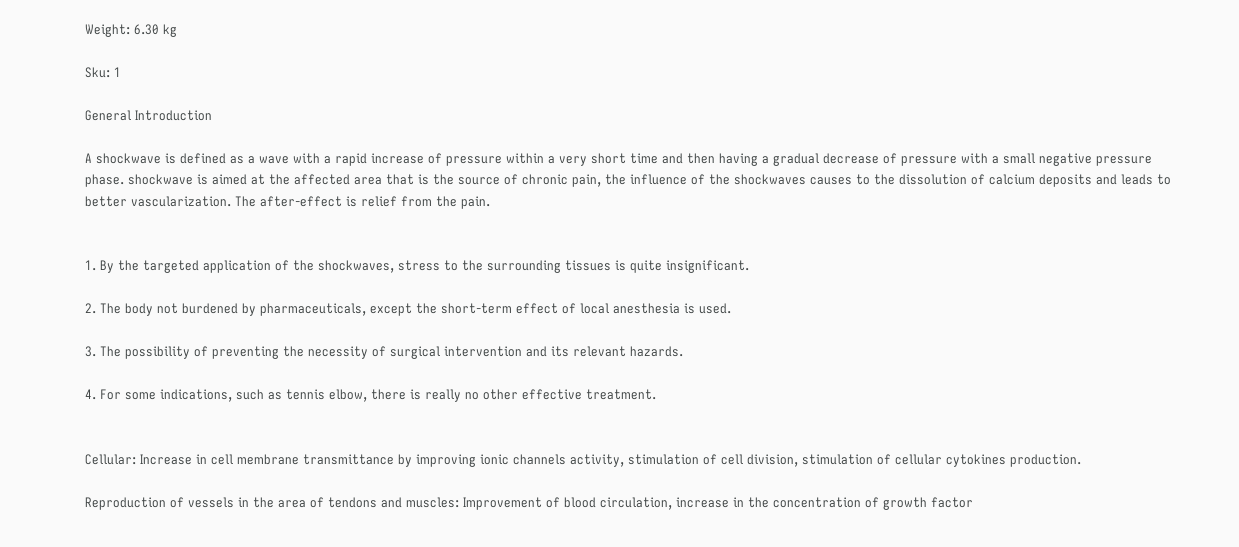Weight: 6.30 kg

Sku: 1

General Introduction

A shockwave is defined as a wave with a rapid increase of pressure within a very short time and then having a gradual decrease of pressure with a small negative pressure phase. shockwave is aimed at the affected area that is the source of chronic pain, the influence of the shockwaves causes to the dissolution of calcium deposits and leads to better vascularization. The after-effect is relief from the pain.


1. By the targeted application of the shockwaves, stress to the surrounding tissues is quite insignificant.

2. The body not burdened by pharmaceuticals, except the short-term effect of local anesthesia is used.

3. The possibility of preventing the necessity of surgical intervention and its relevant hazards.

4. For some indications, such as tennis elbow, there is really no other effective treatment.


Cellular: Increase in cell membrane transmittance by improving ionic channels activity, stimulation of cell division, stimulation of cellular cytokines production.

Reproduction of vessels in the area of tendons and muscles: Improvement of blood circulation, increase in the concentration of growth factor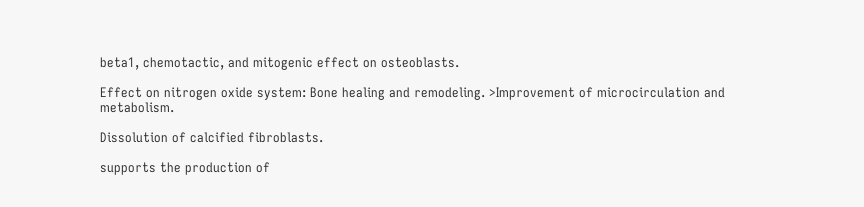beta1, chemotactic, and mitogenic effect on osteoblasts.

Effect on nitrogen oxide system: Bone healing and remodeling. >Improvement of microcirculation and metabolism.

Dissolution of calcified fibroblasts.

supports the production of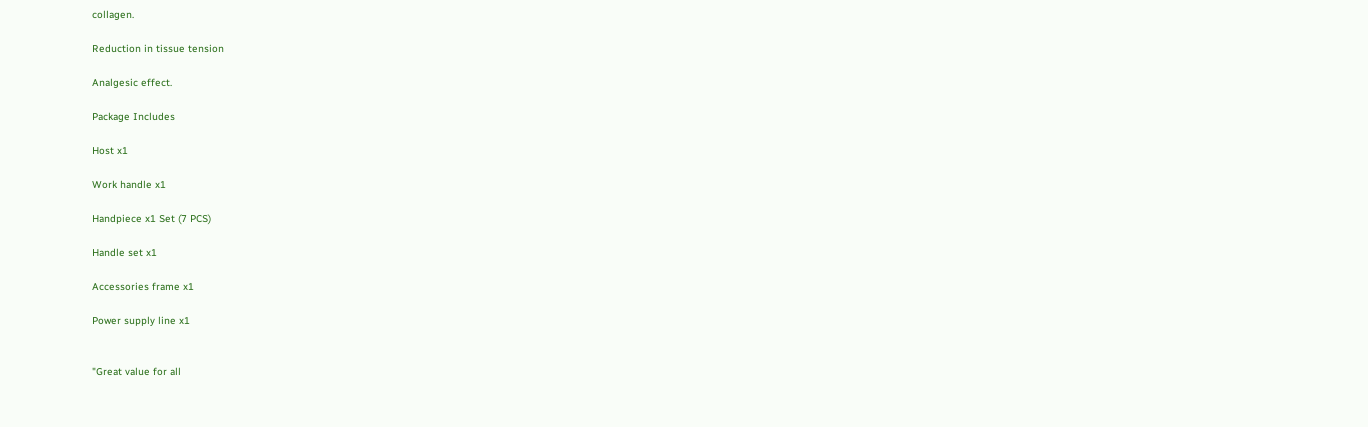collagen.

Reduction in tissue tension

Analgesic effect.

Package Includes

Host x1

Work handle x1

Handpiece x1 Set (7 PCS)

Handle set x1

Accessories frame x1

Power supply line x1


"Great value for all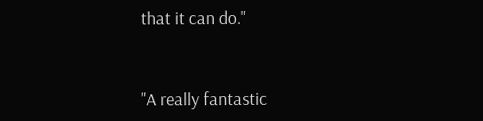that it can do."


"A really fantastic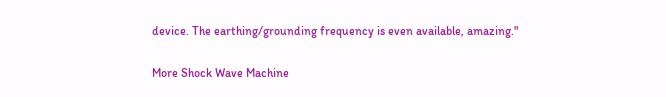device. The earthing/grounding frequency is even available, amazing."


More Shock Wave Machine